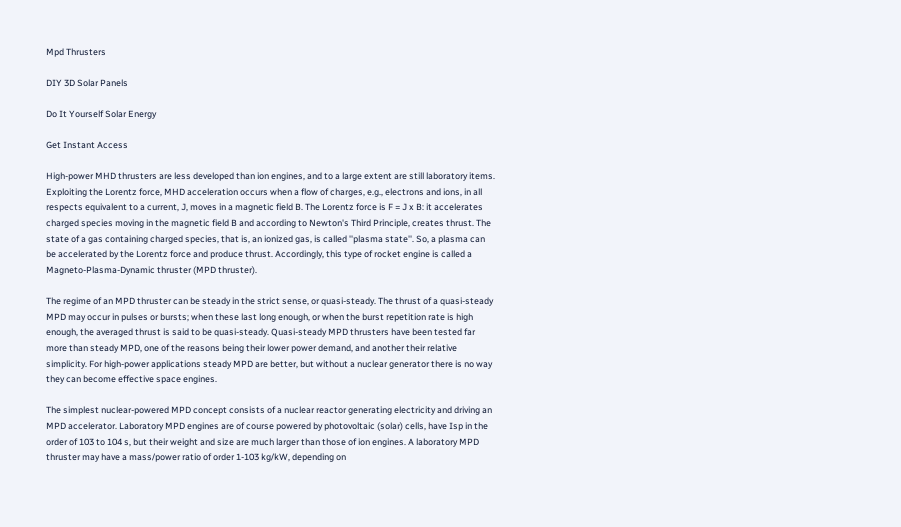Mpd Thrusters

DIY 3D Solar Panels

Do It Yourself Solar Energy

Get Instant Access

High-power MHD thrusters are less developed than ion engines, and to a large extent are still laboratory items. Exploiting the Lorentz force, MHD acceleration occurs when a flow of charges, e.g., electrons and ions, in all respects equivalent to a current, J, moves in a magnetic field B. The Lorentz force is F = J x B: it accelerates charged species moving in the magnetic field B and according to Newton's Third Principle, creates thrust. The state of a gas containing charged species, that is, an ionized gas, is called ''plasma state''. So, a plasma can be accelerated by the Lorentz force and produce thrust. Accordingly, this type of rocket engine is called a Magneto-Plasma-Dynamic thruster (MPD thruster).

The regime of an MPD thruster can be steady in the strict sense, or quasi-steady. The thrust of a quasi-steady MPD may occur in pulses or bursts; when these last long enough, or when the burst repetition rate is high enough, the averaged thrust is said to be quasi-steady. Quasi-steady MPD thrusters have been tested far more than steady MPD, one of the reasons being their lower power demand, and another their relative simplicity. For high-power applications steady MPD are better, but without a nuclear generator there is no way they can become effective space engines.

The simplest nuclear-powered MPD concept consists of a nuclear reactor generating electricity and driving an MPD accelerator. Laboratory MPD engines are of course powered by photovoltaic (solar) cells, have Isp in the order of 103 to 104 s, but their weight and size are much larger than those of ion engines. A laboratory MPD thruster may have a mass/power ratio of order 1-103 kg/kW, depending on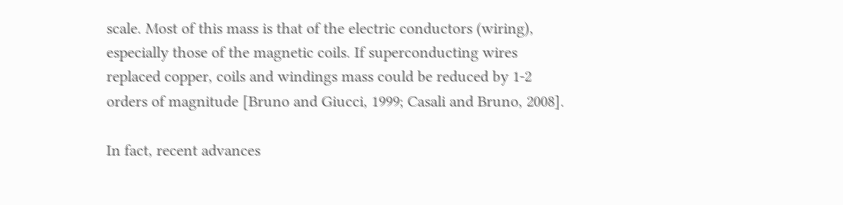scale. Most of this mass is that of the electric conductors (wiring), especially those of the magnetic coils. If superconducting wires replaced copper, coils and windings mass could be reduced by 1-2 orders of magnitude [Bruno and Giucci, 1999; Casali and Bruno, 2008].

In fact, recent advances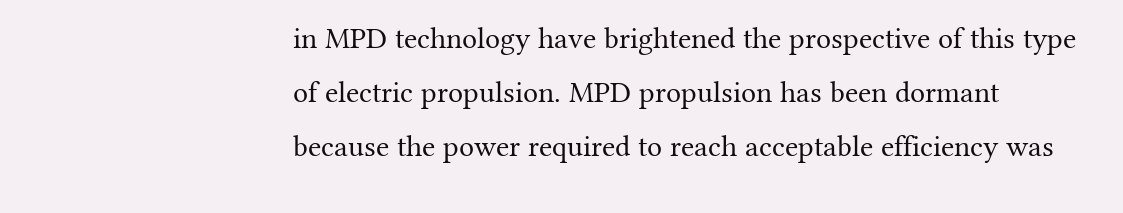in MPD technology have brightened the prospective of this type of electric propulsion. MPD propulsion has been dormant because the power required to reach acceptable efficiency was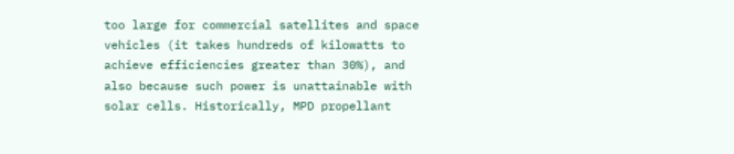too large for commercial satellites and space vehicles (it takes hundreds of kilowatts to achieve efficiencies greater than 30%), and also because such power is unattainable with solar cells. Historically, MPD propellant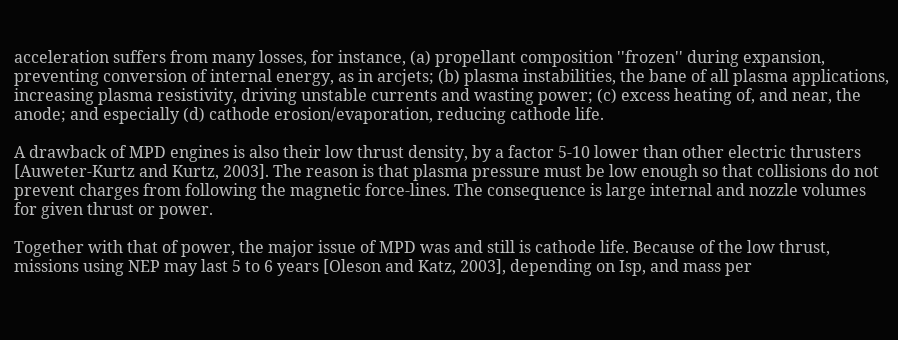acceleration suffers from many losses, for instance, (a) propellant composition ''frozen'' during expansion, preventing conversion of internal energy, as in arcjets; (b) plasma instabilities, the bane of all plasma applications, increasing plasma resistivity, driving unstable currents and wasting power; (c) excess heating of, and near, the anode; and especially (d) cathode erosion/evaporation, reducing cathode life.

A drawback of MPD engines is also their low thrust density, by a factor 5-10 lower than other electric thrusters [Auweter-Kurtz and Kurtz, 2003]. The reason is that plasma pressure must be low enough so that collisions do not prevent charges from following the magnetic force-lines. The consequence is large internal and nozzle volumes for given thrust or power.

Together with that of power, the major issue of MPD was and still is cathode life. Because of the low thrust, missions using NEP may last 5 to 6 years [Oleson and Katz, 2003], depending on Isp, and mass per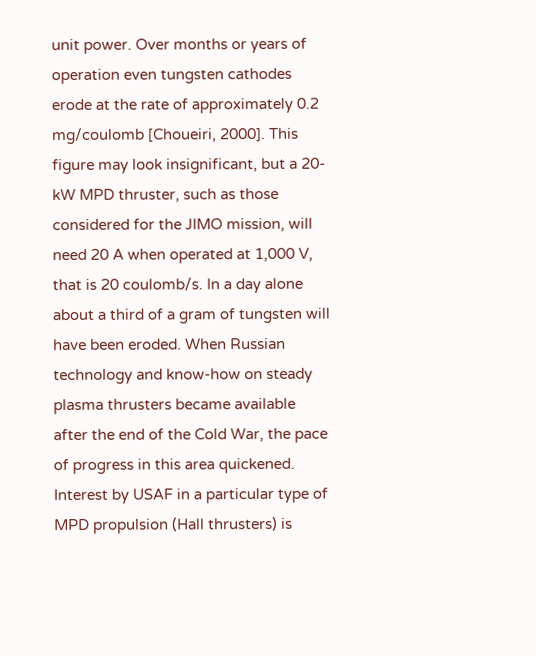unit power. Over months or years of operation even tungsten cathodes erode at the rate of approximately 0.2 mg/coulomb [Choueiri, 2000]. This figure may look insignificant, but a 20-kW MPD thruster, such as those considered for the JIMO mission, will need 20 A when operated at 1,000 V, that is 20 coulomb/s. In a day alone about a third of a gram of tungsten will have been eroded. When Russian technology and know-how on steady plasma thrusters became available after the end of the Cold War, the pace of progress in this area quickened. Interest by USAF in a particular type of MPD propulsion (Hall thrusters) is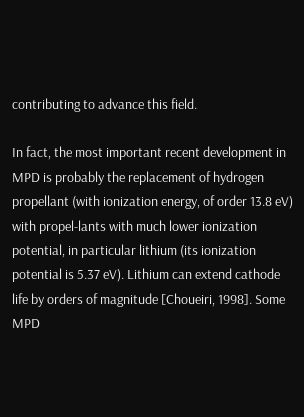contributing to advance this field.

In fact, the most important recent development in MPD is probably the replacement of hydrogen propellant (with ionization energy, of order 13.8 eV) with propel-lants with much lower ionization potential, in particular lithium (its ionization potential is 5.37 eV). Lithium can extend cathode life by orders of magnitude [Choueiri, 1998]. Some MPD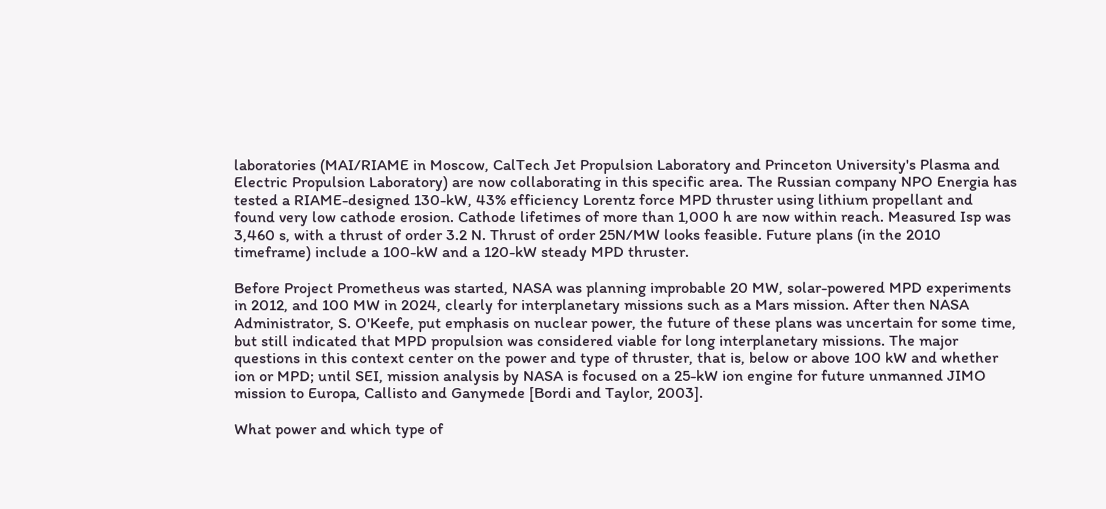laboratories (MAI/RIAME in Moscow, CalTech Jet Propulsion Laboratory and Princeton University's Plasma and Electric Propulsion Laboratory) are now collaborating in this specific area. The Russian company NPO Energia has tested a RIAME-designed 130-kW, 43% efficiency Lorentz force MPD thruster using lithium propellant and found very low cathode erosion. Cathode lifetimes of more than 1,000 h are now within reach. Measured Isp was 3,460 s, with a thrust of order 3.2 N. Thrust of order 25N/MW looks feasible. Future plans (in the 2010 timeframe) include a 100-kW and a 120-kW steady MPD thruster.

Before Project Prometheus was started, NASA was planning improbable 20 MW, solar-powered MPD experiments in 2012, and 100 MW in 2024, clearly for interplanetary missions such as a Mars mission. After then NASA Administrator, S. O'Keefe, put emphasis on nuclear power, the future of these plans was uncertain for some time, but still indicated that MPD propulsion was considered viable for long interplanetary missions. The major questions in this context center on the power and type of thruster, that is, below or above 100 kW and whether ion or MPD; until SEI, mission analysis by NASA is focused on a 25-kW ion engine for future unmanned JIMO mission to Europa, Callisto and Ganymede [Bordi and Taylor, 2003].

What power and which type of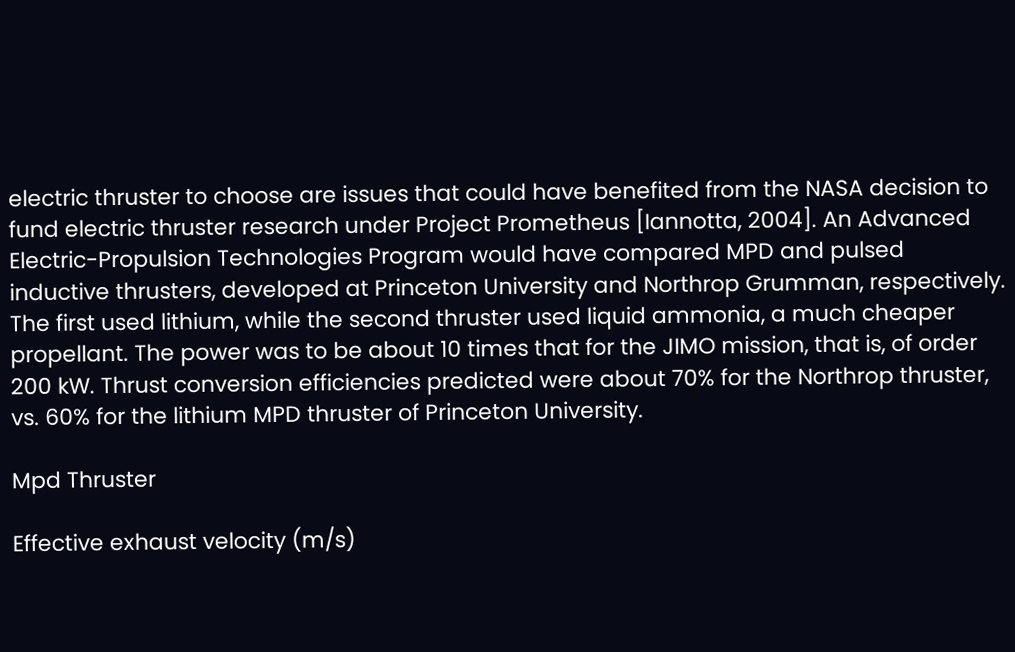electric thruster to choose are issues that could have benefited from the NASA decision to fund electric thruster research under Project Prometheus [Iannotta, 2004]. An Advanced Electric-Propulsion Technologies Program would have compared MPD and pulsed inductive thrusters, developed at Princeton University and Northrop Grumman, respectively. The first used lithium, while the second thruster used liquid ammonia, a much cheaper propellant. The power was to be about 10 times that for the JIMO mission, that is, of order 200 kW. Thrust conversion efficiencies predicted were about 70% for the Northrop thruster, vs. 60% for the lithium MPD thruster of Princeton University.

Mpd Thruster

Effective exhaust velocity (m/s)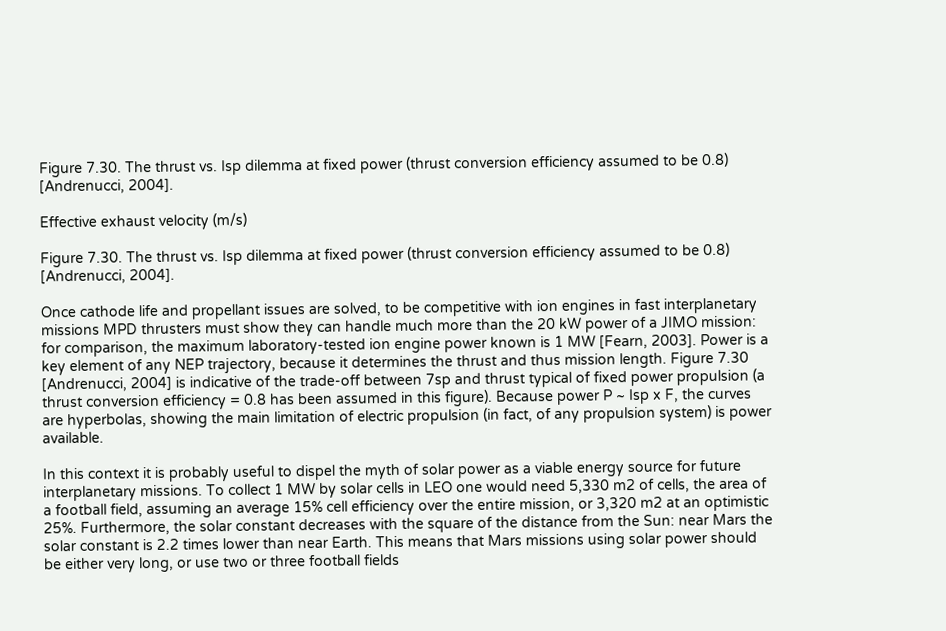Figure 7.30. The thrust vs. Isp dilemma at fixed power (thrust conversion efficiency assumed to be 0.8) [Andrenucci, 2004].

Effective exhaust velocity (m/s)

Figure 7.30. The thrust vs. Isp dilemma at fixed power (thrust conversion efficiency assumed to be 0.8) [Andrenucci, 2004].

Once cathode life and propellant issues are solved, to be competitive with ion engines in fast interplanetary missions MPD thrusters must show they can handle much more than the 20 kW power of a JIMO mission: for comparison, the maximum laboratory-tested ion engine power known is 1 MW [Fearn, 2003]. Power is a key element of any NEP trajectory, because it determines the thrust and thus mission length. Figure 7.30 [Andrenucci, 2004] is indicative of the trade-off between 7sp and thrust typical of fixed power propulsion (a thrust conversion efficiency = 0.8 has been assumed in this figure). Because power P ~ Isp x F, the curves are hyperbolas, showing the main limitation of electric propulsion (in fact, of any propulsion system) is power available.

In this context it is probably useful to dispel the myth of solar power as a viable energy source for future interplanetary missions. To collect 1 MW by solar cells in LEO one would need 5,330 m2 of cells, the area of a football field, assuming an average 15% cell efficiency over the entire mission, or 3,320 m2 at an optimistic 25%. Furthermore, the solar constant decreases with the square of the distance from the Sun: near Mars the solar constant is 2.2 times lower than near Earth. This means that Mars missions using solar power should be either very long, or use two or three football fields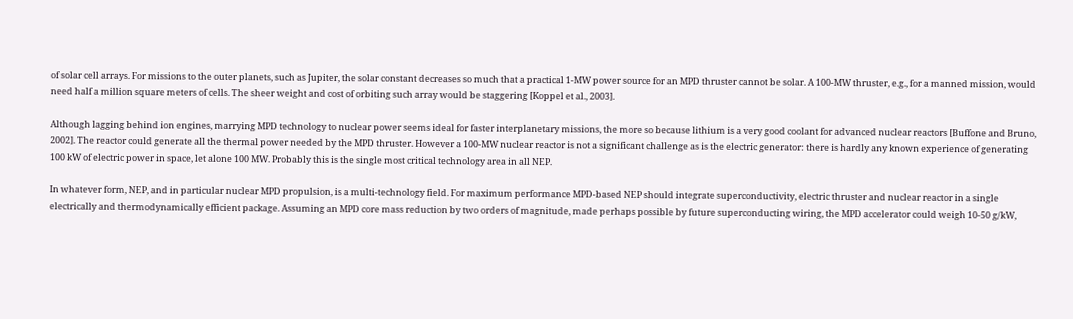of solar cell arrays. For missions to the outer planets, such as Jupiter, the solar constant decreases so much that a practical 1-MW power source for an MPD thruster cannot be solar. A 100-MW thruster, e.g., for a manned mission, would need half a million square meters of cells. The sheer weight and cost of orbiting such array would be staggering [Koppel et al., 2003].

Although lagging behind ion engines, marrying MPD technology to nuclear power seems ideal for faster interplanetary missions, the more so because lithium is a very good coolant for advanced nuclear reactors [Buffone and Bruno, 2002]. The reactor could generate all the thermal power needed by the MPD thruster. However a 100-MW nuclear reactor is not a significant challenge as is the electric generator: there is hardly any known experience of generating 100 kW of electric power in space, let alone 100 MW. Probably this is the single most critical technology area in all NEP.

In whatever form, NEP, and in particular nuclear MPD propulsion, is a multi-technology field. For maximum performance MPD-based NEP should integrate superconductivity, electric thruster and nuclear reactor in a single electrically and thermodynamically efficient package. Assuming an MPD core mass reduction by two orders of magnitude, made perhaps possible by future superconducting wiring, the MPD accelerator could weigh 10-50 g/kW,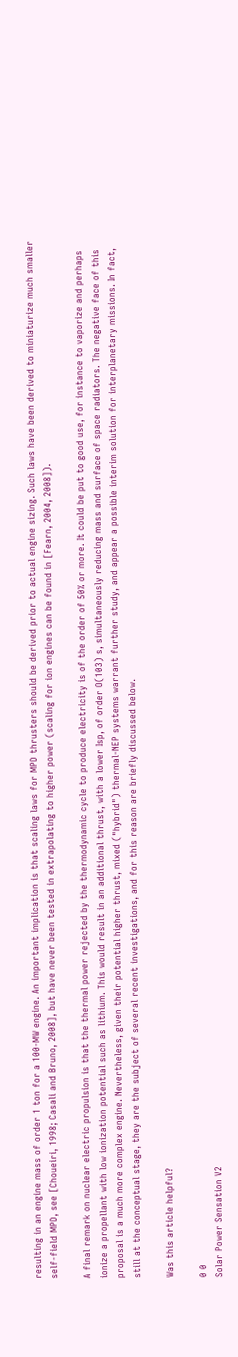resulting in an engine mass of order 1 ton for a 100-MW engine. An important implication is that scaling laws for MPD thrusters should be derived prior to actual engine sizing. Such laws have been derived to miniaturize much smaller self-field MPD, see [Choueiri, 1998; Casali and Bruno, 2008], but have never been tested in extrapolating to higher power (scaling for ion engines can be found in [Fearn, 2004, 2008]).

A final remark on nuclear electric propulsion is that the thermal power rejected by the thermodynamic cycle to produce electricity is of the order of 50% or more. It could be put to good use, for instance to vaporize and perhaps ionize a propellant with low ionization potential such as lithium. This would result in an additional thrust, with a lower Isp, of order O(103) s, simultaneously reducing mass and surface of space radiators. The negative face of this proposal is a much more complex engine. Nevertheless, given their potential higher thrust, mixed ("hybrid") thermal-NEP systems warrant further study, and appear a possible interim solution for interplanetary missions. In fact, still at the conceptual stage, they are the subject of several recent investigations, and for this reason are briefly discussed below.

Was this article helpful?

0 0
Solar Power Sensation V2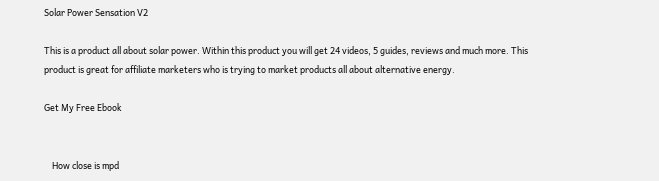Solar Power Sensation V2

This is a product all about solar power. Within this product you will get 24 videos, 5 guides, reviews and much more. This product is great for affiliate marketers who is trying to market products all about alternative energy.

Get My Free Ebook


    How close is mpd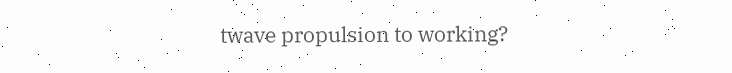twave propulsion to working?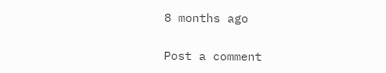8 months ago

Post a comment